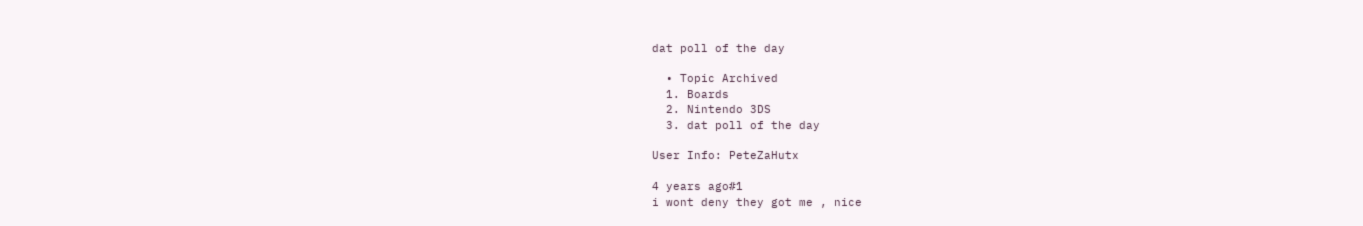dat poll of the day

  • Topic Archived
  1. Boards
  2. Nintendo 3DS
  3. dat poll of the day

User Info: PeteZaHutx

4 years ago#1
i wont deny they got me , nice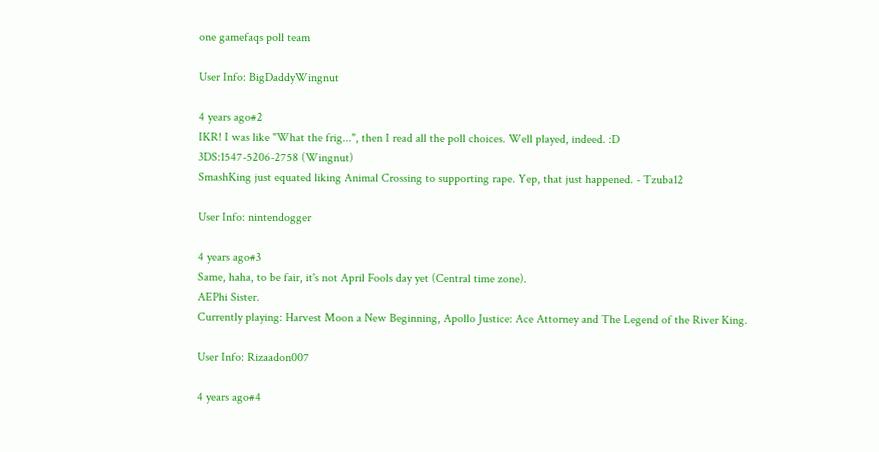one gamefaqs poll team

User Info: BigDaddyWingnut

4 years ago#2
IKR! I was like "What the frig...", then I read all the poll choices. Well played, indeed. :D
3DS:1547-5206-2758 (Wingnut)
SmashKing just equated liking Animal Crossing to supporting rape. Yep, that just happened. - Tzuba12

User Info: nintendogger

4 years ago#3
Same, haha, to be fair, it's not April Fools day yet (Central time zone).
AEPhi Sister.
Currently playing: Harvest Moon a New Beginning, Apollo Justice: Ace Attorney and The Legend of the River King.

User Info: Rizaadon007

4 years ago#4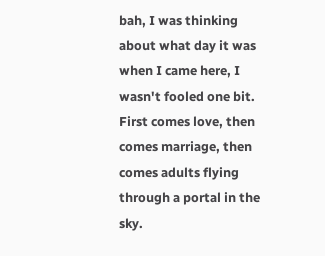bah, I was thinking about what day it was when I came here, I wasn't fooled one bit.
First comes love, then comes marriage, then comes adults flying through a portal in the sky.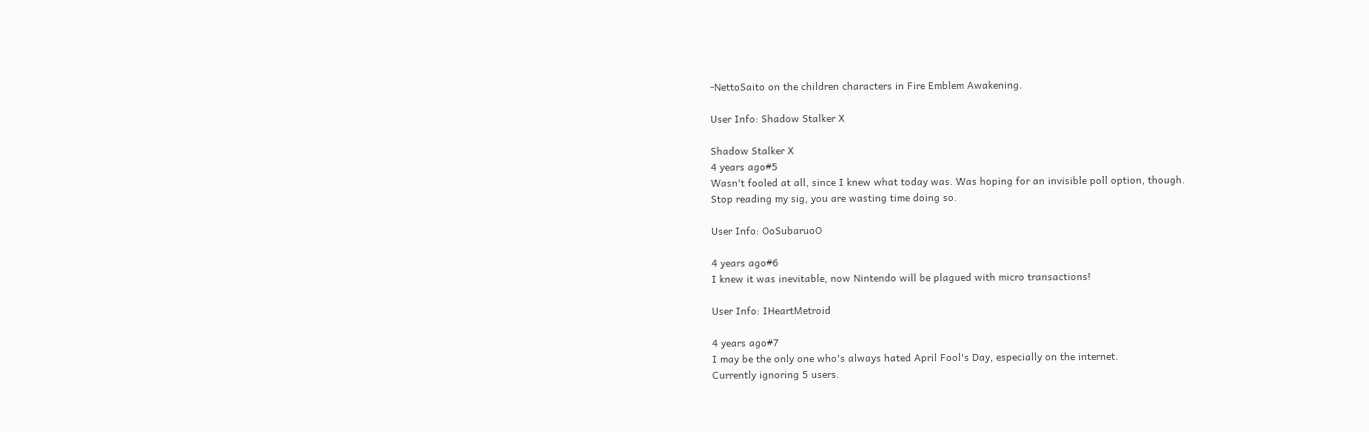-NettoSaito on the children characters in Fire Emblem Awakening.

User Info: Shadow Stalker X

Shadow Stalker X
4 years ago#5
Wasn't fooled at all, since I knew what today was. Was hoping for an invisible poll option, though.
Stop reading my sig, you are wasting time doing so.

User Info: OoSubaruoO

4 years ago#6
I knew it was inevitable, now Nintendo will be plagued with micro transactions!

User Info: IHeartMetroid

4 years ago#7
I may be the only one who's always hated April Fool's Day, especially on the internet.
Currently ignoring 5 users.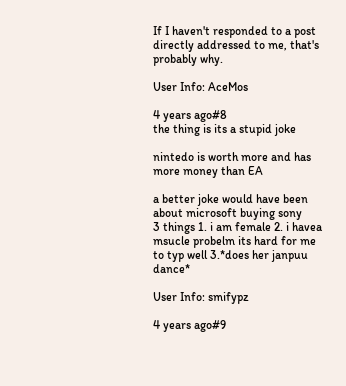If I haven't responded to a post directly addressed to me, that's probably why.

User Info: AceMos

4 years ago#8
the thing is its a stupid joke

nintedo is worth more and has more money than EA

a better joke would have been about microsoft buying sony
3 things 1. i am female 2. i havea msucle probelm its hard for me to typ well 3.*does her janpuu dance*

User Info: smifypz

4 years ago#9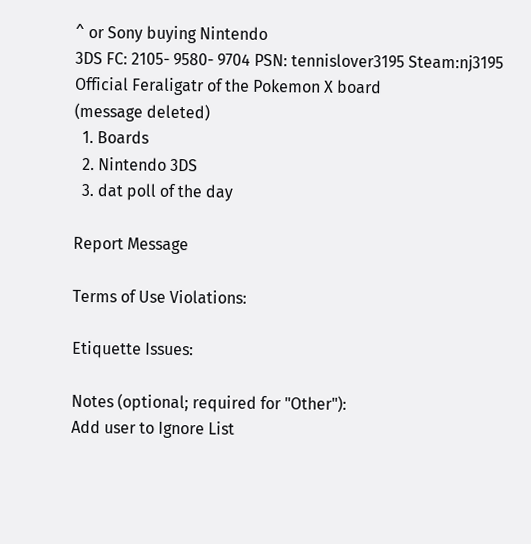^ or Sony buying Nintendo
3DS FC: 2105- 9580- 9704 PSN: tennislover3195 Steam:nj3195
Official Feraligatr of the Pokemon X board
(message deleted)
  1. Boards
  2. Nintendo 3DS
  3. dat poll of the day

Report Message

Terms of Use Violations:

Etiquette Issues:

Notes (optional; required for "Other"):
Add user to Ignore List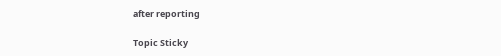after reporting

Topic Sticky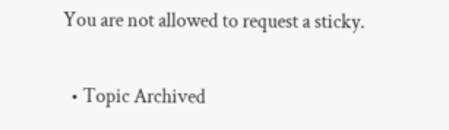You are not allowed to request a sticky.

  • Topic Archived